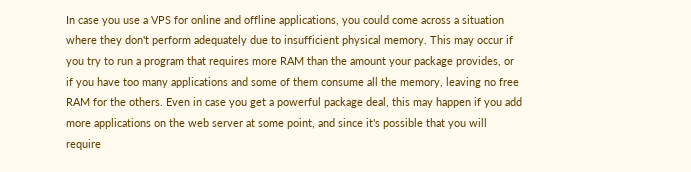In case you use a VPS for online and offline applications, you could come across a situation where they don't perform adequately due to insufficient physical memory. This may occur if you try to run a program that requires more RAM than the amount your package provides, or if you have too many applications and some of them consume all the memory, leaving no free RAM for the others. Even in case you get a powerful package deal, this may happen if you add more applications on the web server at some point, and since it's possible that you will require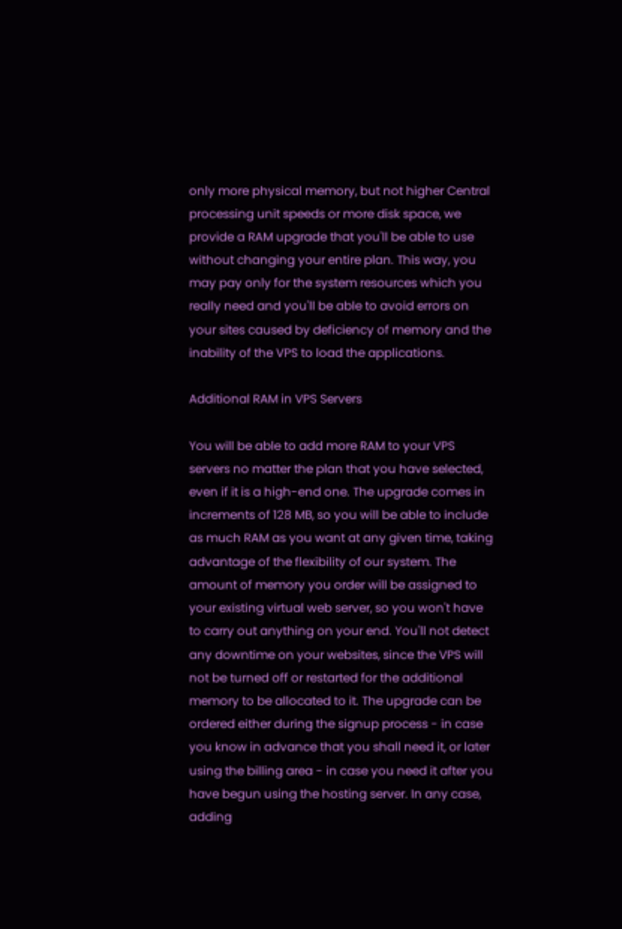only more physical memory, but not higher Central processing unit speeds or more disk space, we provide a RAM upgrade that you'll be able to use without changing your entire plan. This way, you may pay only for the system resources which you really need and you'll be able to avoid errors on your sites caused by deficiency of memory and the inability of the VPS to load the applications.

Additional RAM in VPS Servers

You will be able to add more RAM to your VPS servers no matter the plan that you have selected, even if it is a high-end one. The upgrade comes in increments of 128 MB, so you will be able to include as much RAM as you want at any given time, taking advantage of the flexibility of our system. The amount of memory you order will be assigned to your existing virtual web server, so you won't have to carry out anything on your end. You'll not detect any downtime on your websites, since the VPS will not be turned off or restarted for the additional memory to be allocated to it. The upgrade can be ordered either during the signup process - in case you know in advance that you shall need it, or later using the billing area - in case you need it after you have begun using the hosting server. In any case, adding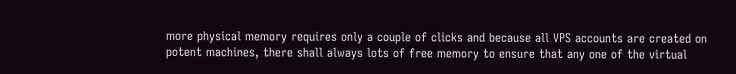more physical memory requires only a couple of clicks and because all VPS accounts are created on potent machines, there shall always lots of free memory to ensure that any one of the virtual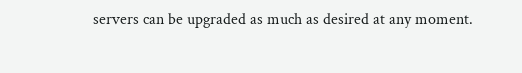servers can be upgraded as much as desired at any moment.